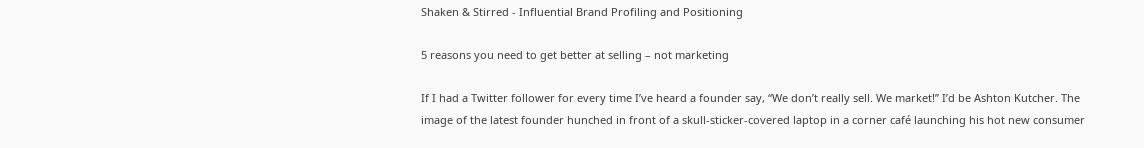Shaken & Stirred - Influential Brand Profiling and Positioning

5 reasons you need to get better at selling – not marketing

If I had a Twitter follower for every time I’ve heard a founder say, “We don’t really sell. We market!” I’d be Ashton Kutcher. The image of the latest founder hunched in front of a skull-sticker-covered laptop in a corner café launching his hot new consumer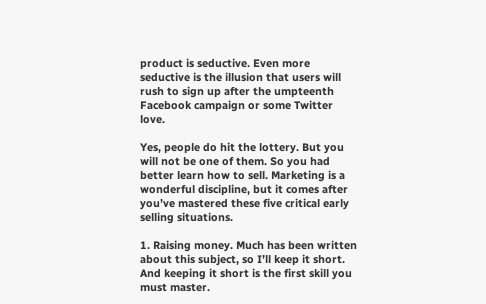product is seductive. Even more seductive is the illusion that users will rush to sign up after the umpteenth Facebook campaign or some Twitter love.

Yes, people do hit the lottery. But you will not be one of them. So you had better learn how to sell. Marketing is a wonderful discipline, but it comes after you’ve mastered these five critical early selling situations.

1. Raising money. Much has been written about this subject, so I’ll keep it short. And keeping it short is the first skill you must master.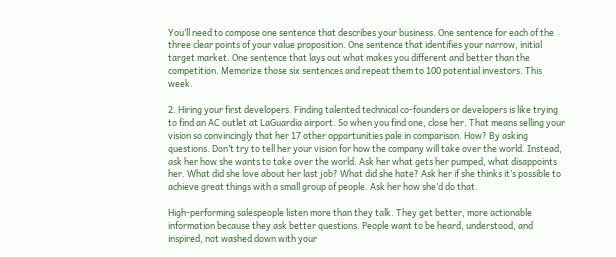You’ll need to compose one sentence that describes your business. One sentence for each of the three clear points of your value proposition. One sentence that identifies your narrow, initial target market. One sentence that lays out what makes you different and better than the competition. Memorize those six sentences and repeat them to 100 potential investors. This week.

2. Hiring your first developers. Finding talented technical co-founders or developers is like trying to find an AC outlet at LaGuardia airport. So when you find one, close her. That means selling your vision so convincingly that her 17 other opportunities pale in comparison. How? By asking questions. Don’t try to tell her your vision for how the company will take over the world. Instead, ask her how she wants to take over the world. Ask her what gets her pumped, what disappoints her. What did she love about her last job? What did she hate? Ask her if she thinks it’s possible to achieve great things with a small group of people. Ask her how she’d do that.

High-performing salespeople listen more than they talk. They get better, more actionable information because they ask better questions. People want to be heard, understood, and inspired, not washed down with your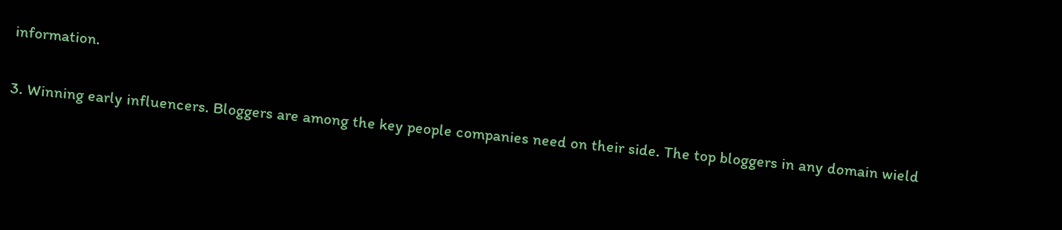information.

3. Winning early influencers. Bloggers are among the key people companies need on their side. The top bloggers in any domain wield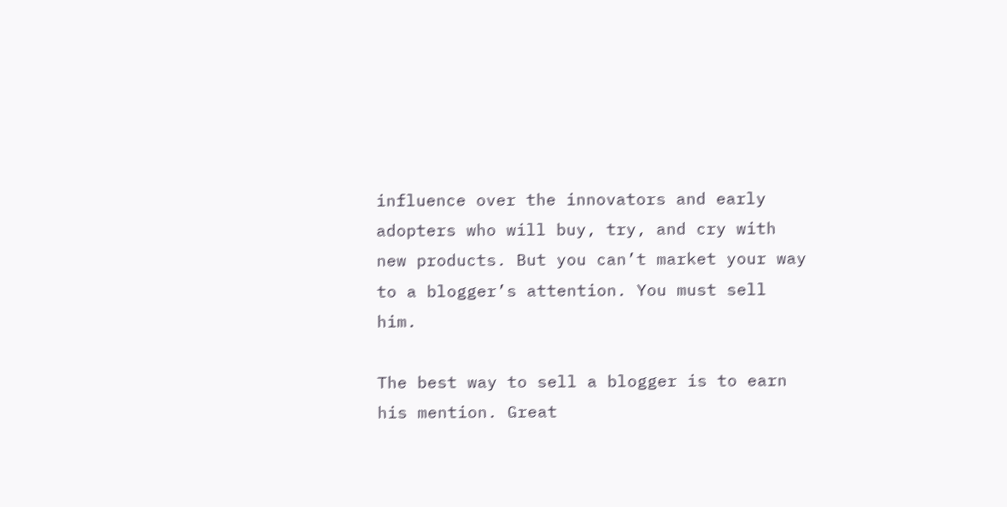influence over the innovators and early adopters who will buy, try, and cry with new products. But you can’t market your way to a blogger’s attention. You must sell him.

The best way to sell a blogger is to earn his mention. Great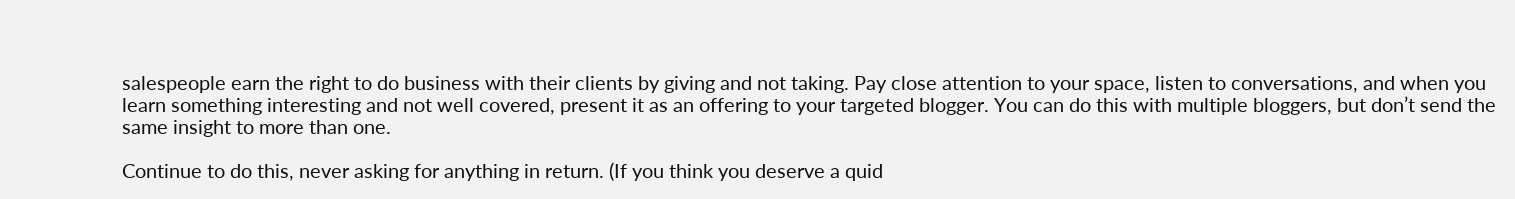salespeople earn the right to do business with their clients by giving and not taking. Pay close attention to your space, listen to conversations, and when you learn something interesting and not well covered, present it as an offering to your targeted blogger. You can do this with multiple bloggers, but don’t send the same insight to more than one.

Continue to do this, never asking for anything in return. (If you think you deserve a quid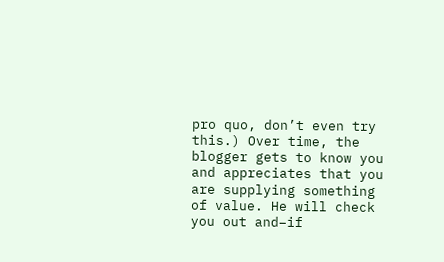pro quo, don’t even try this.) Over time, the blogger gets to know you and appreciates that you are supplying something of value. He will check you out and–if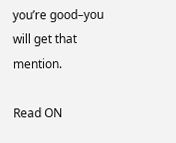you’re good–you will get that mention.

Read ON